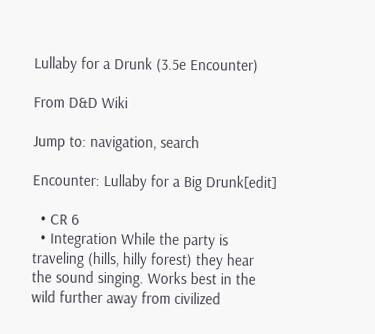Lullaby for a Drunk (3.5e Encounter)

From D&D Wiki

Jump to: navigation, search

Encounter: Lullaby for a Big Drunk[edit]

  • CR 6
  • Integration While the party is traveling (hills, hilly forest) they hear the sound singing. Works best in the wild further away from civilized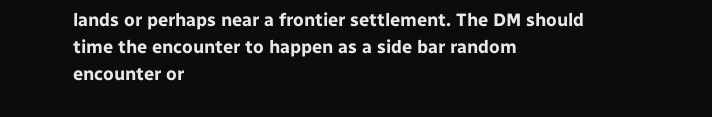lands or perhaps near a frontier settlement. The DM should time the encounter to happen as a side bar random encounter or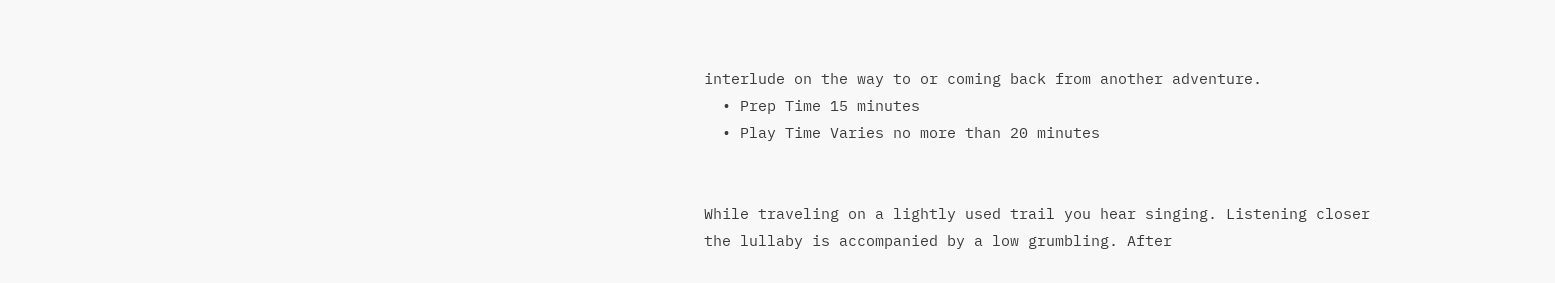interlude on the way to or coming back from another adventure.
  • Prep Time 15 minutes
  • Play Time Varies no more than 20 minutes


While traveling on a lightly used trail you hear singing. Listening closer the lullaby is accompanied by a low grumbling. After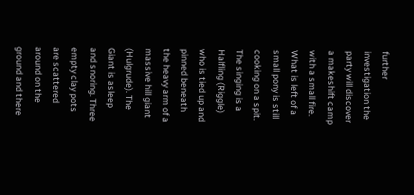further investigation the party will discover a makeshift camp with a small fire. What is left of a small pony is still cooking on a spit. The singing is a Halfling (Riggle) who is tied up and pinned beneath the heavy arm of a massive hill giant (Hulgrude). The Giant is asleep and snoring. Three empty clay pots are scattered around on the ground and there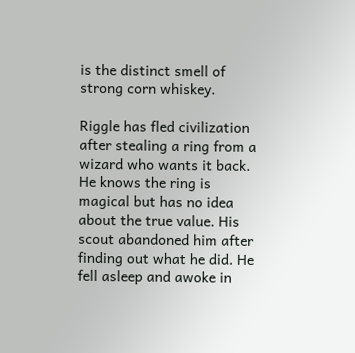is the distinct smell of strong corn whiskey.

Riggle has fled civilization after stealing a ring from a wizard who wants it back. He knows the ring is magical but has no idea about the true value. His scout abandoned him after finding out what he did. He fell asleep and awoke in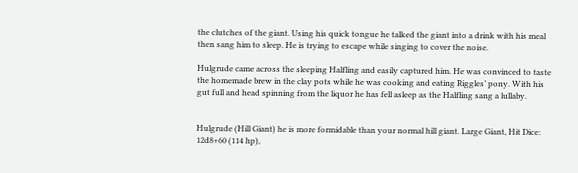the clutches of the giant. Using his quick tongue he talked the giant into a drink with his meal then sang him to sleep. He is trying to escape while singing to cover the noise.

Hulgrude came across the sleeping Halfling and easily captured him. He was convinced to taste the homemade brew in the clay pots while he was cooking and eating Riggles’ pony. With his gut full and head spinning from the liquor he has fell asleep as the Halfling sang a lullaby.


Hulgrude (Hill Giant) he is more formidable than your normal hill giant. Large Giant, Hit Dice: 12d8+60 (114 hp),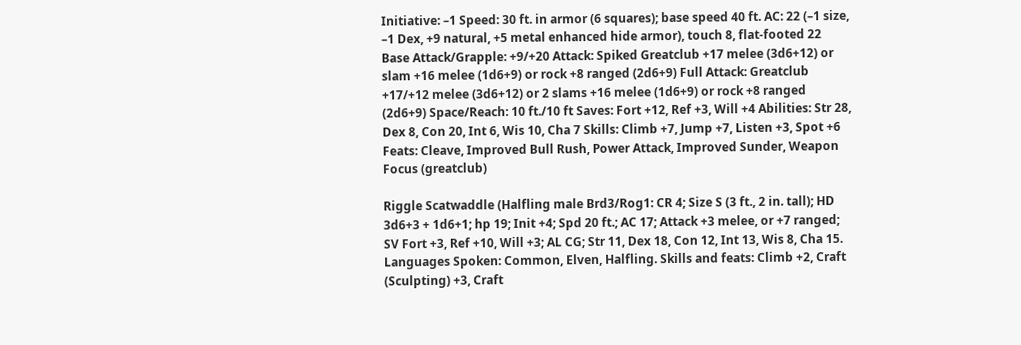Initiative: –1 Speed: 30 ft. in armor (6 squares); base speed 40 ft. AC: 22 (–1 size, –1 Dex, +9 natural, +5 metal enhanced hide armor), touch 8, flat-footed 22 Base Attack/Grapple: +9/+20 Attack: Spiked Greatclub +17 melee (3d6+12) or slam +16 melee (1d6+9) or rock +8 ranged (2d6+9) Full Attack: Greatclub +17/+12 melee (3d6+12) or 2 slams +16 melee (1d6+9) or rock +8 ranged (2d6+9) Space/Reach: 10 ft./10 ft Saves: Fort +12, Ref +3, Will +4 Abilities: Str 28, Dex 8, Con 20, Int 6, Wis 10, Cha 7 Skills: Climb +7, Jump +7, Listen +3, Spot +6 Feats: Cleave, Improved Bull Rush, Power Attack, Improved Sunder, Weapon Focus (greatclub)

Riggle Scatwaddle (Halfling male Brd3/Rog1: CR 4; Size S (3 ft., 2 in. tall); HD 3d6+3 + 1d6+1; hp 19; Init +4; Spd 20 ft.; AC 17; Attack +3 melee, or +7 ranged; SV Fort +3, Ref +10, Will +3; AL CG; Str 11, Dex 18, Con 12, Int 13, Wis 8, Cha 15. Languages Spoken: Common, Elven, Halfling. Skills and feats: Climb +2, Craft (Sculpting) +3, Craft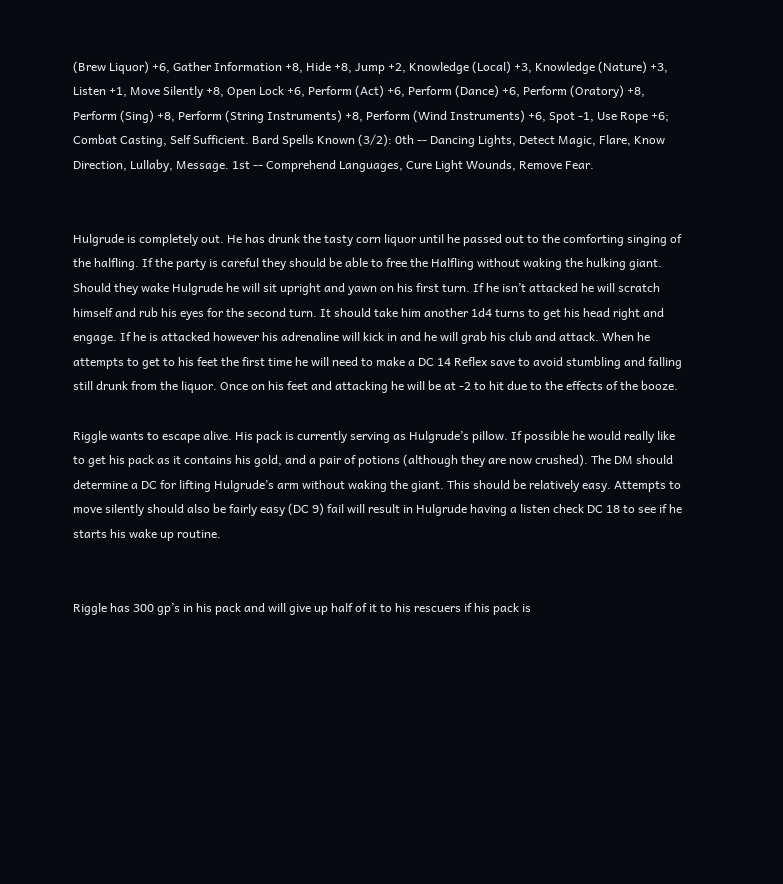(Brew Liquor) +6, Gather Information +8, Hide +8, Jump +2, Knowledge (Local) +3, Knowledge (Nature) +3, Listen +1, Move Silently +8, Open Lock +6, Perform (Act) +6, Perform (Dance) +6, Perform (Oratory) +8, Perform (Sing) +8, Perform (String Instruments) +8, Perform (Wind Instruments) +6, Spot -1, Use Rope +6; Combat Casting, Self Sufficient. Bard Spells Known (3/2): 0th -- Dancing Lights, Detect Magic, Flare, Know Direction, Lullaby, Message. 1st -- Comprehend Languages, Cure Light Wounds, Remove Fear.


Hulgrude is completely out. He has drunk the tasty corn liquor until he passed out to the comforting singing of the halfling. If the party is careful they should be able to free the Halfling without waking the hulking giant. Should they wake Hulgrude he will sit upright and yawn on his first turn. If he isn’t attacked he will scratch himself and rub his eyes for the second turn. It should take him another 1d4 turns to get his head right and engage. If he is attacked however his adrenaline will kick in and he will grab his club and attack. When he attempts to get to his feet the first time he will need to make a DC 14 Reflex save to avoid stumbling and falling still drunk from the liquor. Once on his feet and attacking he will be at -2 to hit due to the effects of the booze.

Riggle wants to escape alive. His pack is currently serving as Hulgrude’s pillow. If possible he would really like to get his pack as it contains his gold, and a pair of potions (although they are now crushed). The DM should determine a DC for lifting Hulgrude’s arm without waking the giant. This should be relatively easy. Attempts to move silently should also be fairly easy (DC 9) fail will result in Hulgrude having a listen check DC 18 to see if he starts his wake up routine.


Riggle has 300 gp’s in his pack and will give up half of it to his rescuers if his pack is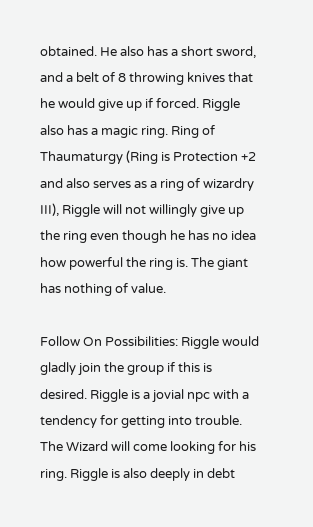obtained. He also has a short sword, and a belt of 8 throwing knives that he would give up if forced. Riggle also has a magic ring. Ring of Thaumaturgy (Ring is Protection +2 and also serves as a ring of wizardry III), Riggle will not willingly give up the ring even though he has no idea how powerful the ring is. The giant has nothing of value.

Follow On Possibilities: Riggle would gladly join the group if this is desired. Riggle is a jovial npc with a tendency for getting into trouble. The Wizard will come looking for his ring. Riggle is also deeply in debt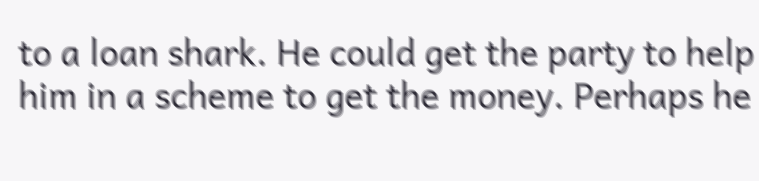to a loan shark. He could get the party to help him in a scheme to get the money. Perhaps he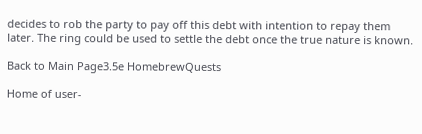decides to rob the party to pay off this debt with intention to repay them later. The ring could be used to settle the debt once the true nature is known.

Back to Main Page3.5e HomebrewQuests

Home of user-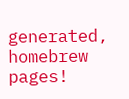generated,
homebrew pages!